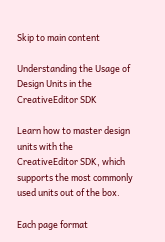Skip to main content

Understanding the Usage of Design Units in the CreativeEditor SDK

Learn how to master design units with the CreativeEditor SDK, which supports the most commonly used units out of the box.

Each page format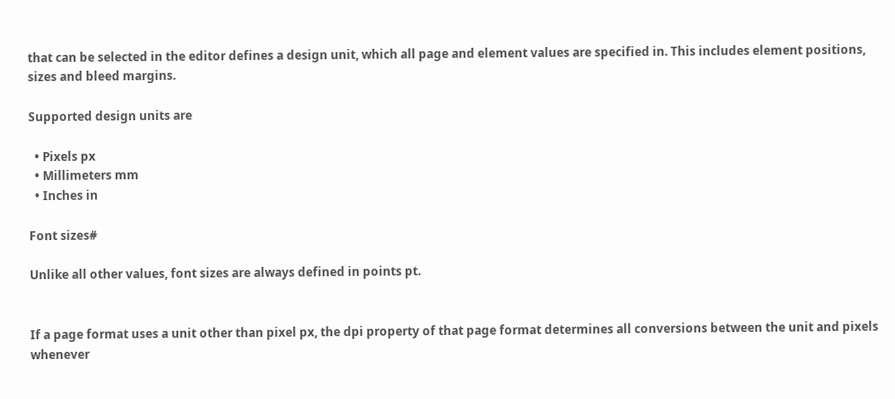that can be selected in the editor defines a design unit, which all page and element values are specified in. This includes element positions, sizes and bleed margins.

Supported design units are

  • Pixels px
  • Millimeters mm
  • Inches in

Font sizes#

Unlike all other values, font sizes are always defined in points pt.


If a page format uses a unit other than pixel px, the dpi property of that page format determines all conversions between the unit and pixels whenever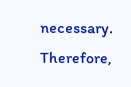necessary. Therefore,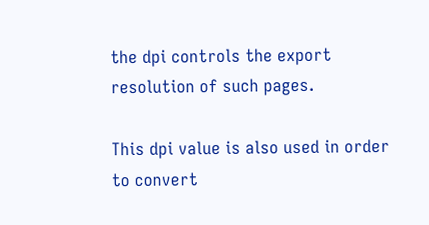the dpi controls the export resolution of such pages.

This dpi value is also used in order to convert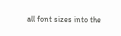all font sizes into the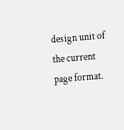design unit of the current page format.